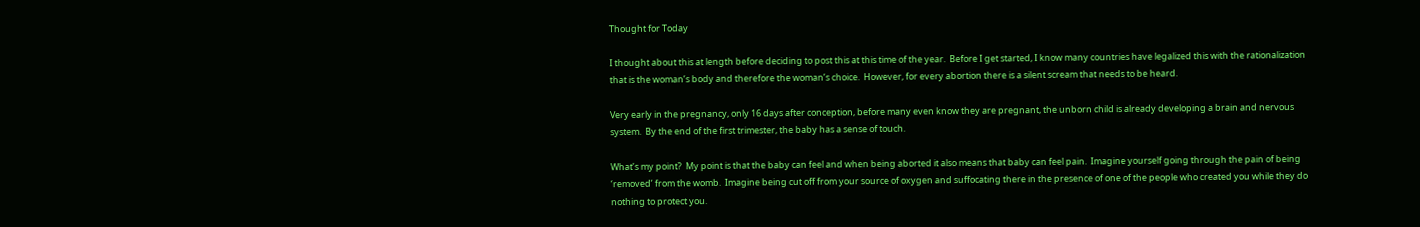Thought for Today

I thought about this at length before deciding to post this at this time of the year.  Before I get started, I know many countries have legalized this with the rationalization that is the woman’s body and therefore the woman’s choice.  However, for every abortion there is a silent scream that needs to be heard.

Very early in the pregnancy, only 16 days after conception, before many even know they are pregnant, the unborn child is already developing a brain and nervous system.  By the end of the first trimester, the baby has a sense of touch.

What’s my point?  My point is that the baby can feel and when being aborted it also means that baby can feel pain.  Imagine yourself going through the pain of being ‘removed’ from the womb.  Imagine being cut off from your source of oxygen and suffocating there in the presence of one of the people who created you while they do nothing to protect you.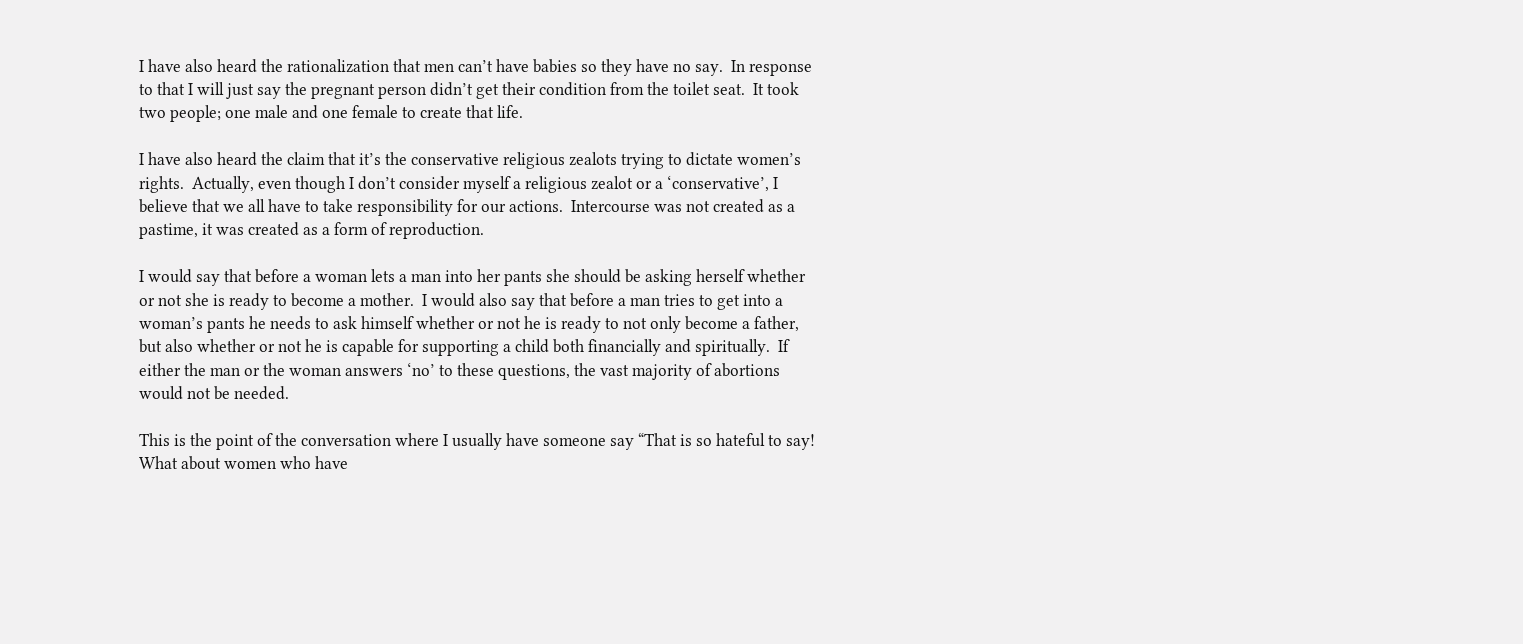I have also heard the rationalization that men can’t have babies so they have no say.  In response to that I will just say the pregnant person didn’t get their condition from the toilet seat.  It took two people; one male and one female to create that life.

I have also heard the claim that it’s the conservative religious zealots trying to dictate women’s rights.  Actually, even though I don’t consider myself a religious zealot or a ‘conservative’, I believe that we all have to take responsibility for our actions.  Intercourse was not created as a pastime, it was created as a form of reproduction.

I would say that before a woman lets a man into her pants she should be asking herself whether or not she is ready to become a mother.  I would also say that before a man tries to get into a woman’s pants he needs to ask himself whether or not he is ready to not only become a father, but also whether or not he is capable for supporting a child both financially and spiritually.  If either the man or the woman answers ‘no’ to these questions, the vast majority of abortions would not be needed.

This is the point of the conversation where I usually have someone say “That is so hateful to say!  What about women who have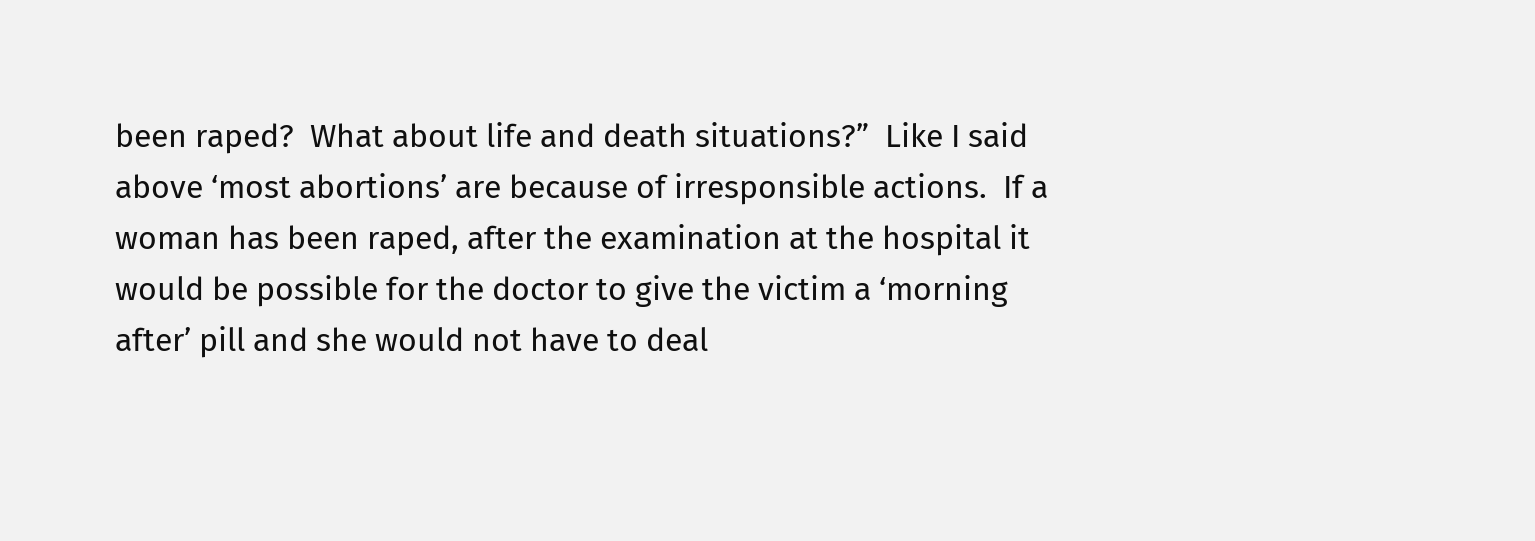been raped?  What about life and death situations?”  Like I said above ‘most abortions’ are because of irresponsible actions.  If a woman has been raped, after the examination at the hospital it would be possible for the doctor to give the victim a ‘morning after’ pill and she would not have to deal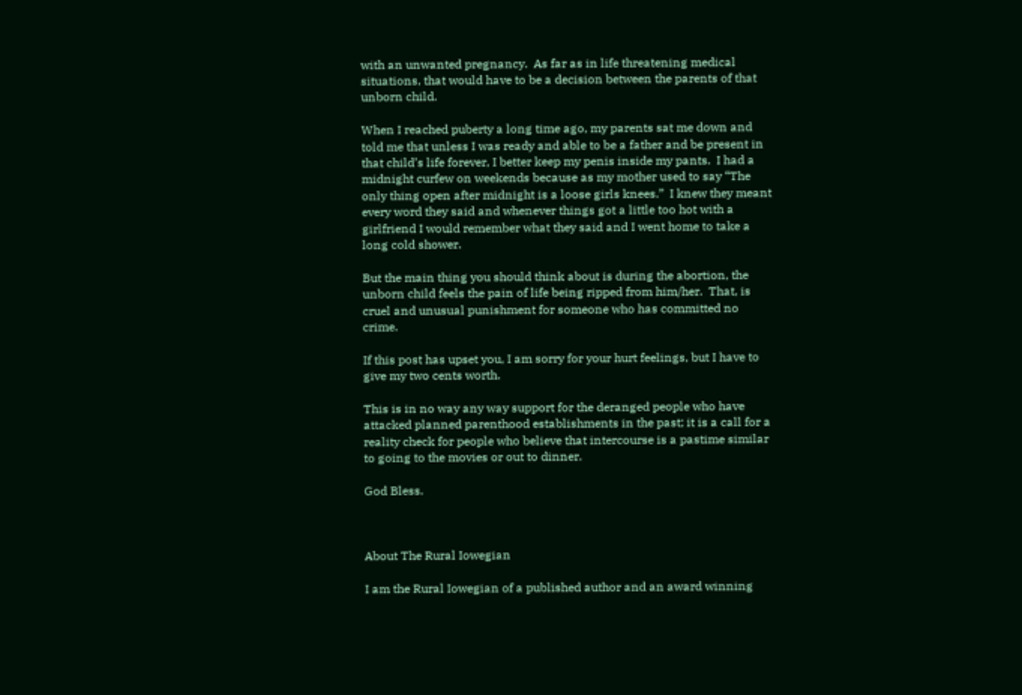with an unwanted pregnancy.  As far as in life threatening medical situations, that would have to be a decision between the parents of that unborn child.

When I reached puberty a long time ago, my parents sat me down and told me that unless I was ready and able to be a father and be present in that child’s life forever, I better keep my penis inside my pants.  I had a midnight curfew on weekends because as my mother used to say “The only thing open after midnight is a loose girls knees.”  I knew they meant every word they said and whenever things got a little too hot with a girlfriend I would remember what they said and I went home to take a long cold shower.

But the main thing you should think about is during the abortion, the unborn child feels the pain of life being ripped from him/her.  That, is cruel and unusual punishment for someone who has committed no crime.

If this post has upset you, I am sorry for your hurt feelings, but I have to give my two cents worth.

This is in no way any way support for the deranged people who have attacked planned parenthood establishments in the past; it is a call for a reality check for people who believe that intercourse is a pastime similar to going to the movies or out to dinner.

God Bless.



About The Rural Iowegian

I am the Rural Iowegian of a published author and an award winning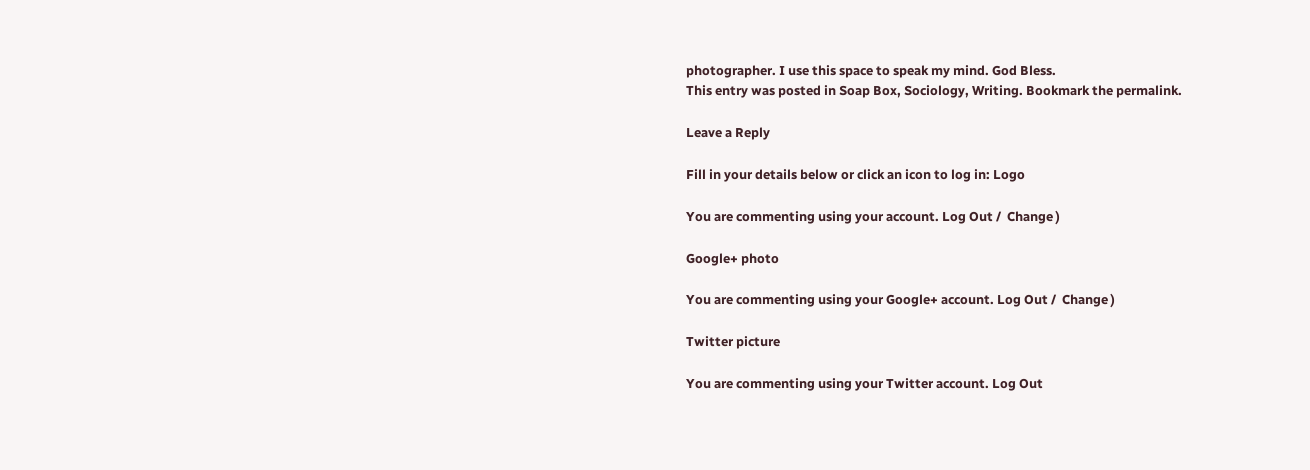photographer. I use this space to speak my mind. God Bless.
This entry was posted in Soap Box, Sociology, Writing. Bookmark the permalink.

Leave a Reply

Fill in your details below or click an icon to log in: Logo

You are commenting using your account. Log Out /  Change )

Google+ photo

You are commenting using your Google+ account. Log Out /  Change )

Twitter picture

You are commenting using your Twitter account. Log Out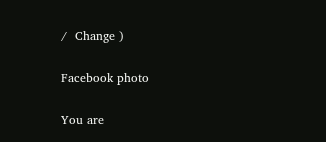/  Change )

Facebook photo

You are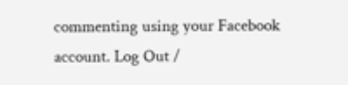commenting using your Facebook account. Log Out /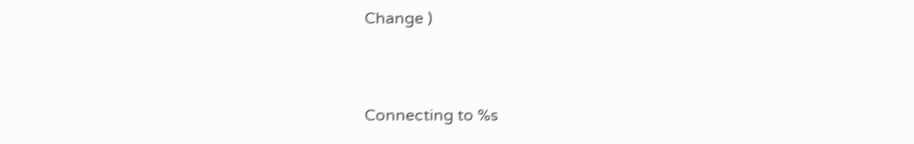Change )


Connecting to %s